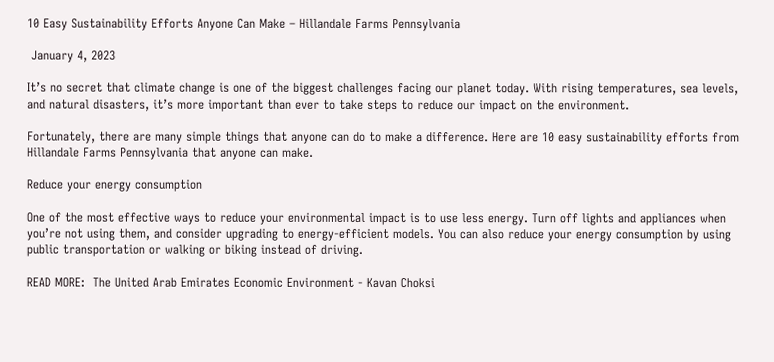10 Easy Sustainability Efforts Anyone Can Make – Hillandale Farms Pennsylvania

 January 4, 2023

It’s no secret that climate change is one of the biggest challenges facing our planet today. With rising temperatures, sea levels, and natural disasters, it’s more important than ever to take steps to reduce our impact on the environment.

Fortunately, there are many simple things that anyone can do to make a difference. Here are 10 easy sustainability efforts from Hillandale Farms Pennsylvania that anyone can make.

Reduce your energy consumption

One of the most effective ways to reduce your environmental impact is to use less energy. Turn off lights and appliances when you’re not using them, and consider upgrading to energy-efficient models. You can also reduce your energy consumption by using public transportation or walking or biking instead of driving.

READ MORE:  The United Arab Emirates Economic Environment - Kavan Choksi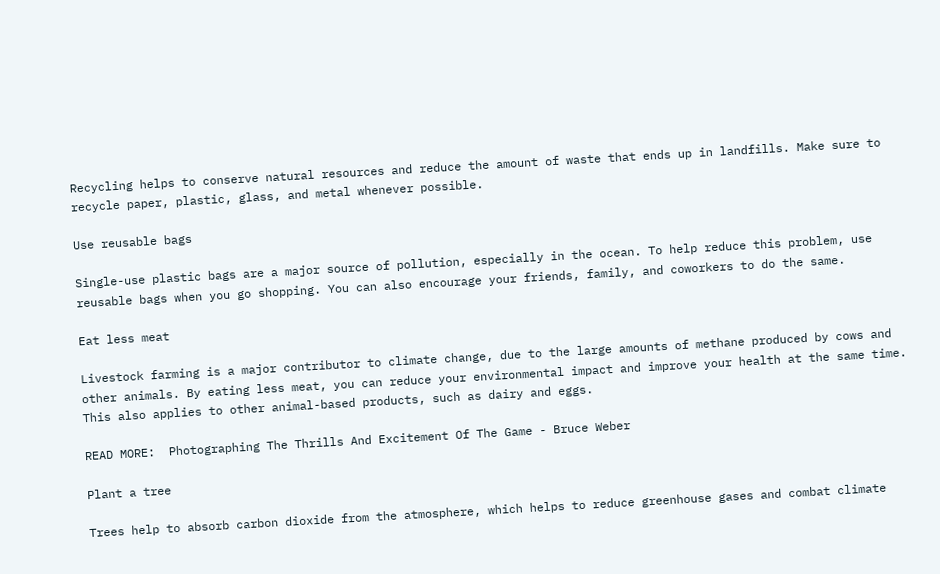Recycling helps to conserve natural resources and reduce the amount of waste that ends up in landfills. Make sure to recycle paper, plastic, glass, and metal whenever possible.

Use reusable bags

Single-use plastic bags are a major source of pollution, especially in the ocean. To help reduce this problem, use reusable bags when you go shopping. You can also encourage your friends, family, and coworkers to do the same.

Eat less meat

Livestock farming is a major contributor to climate change, due to the large amounts of methane produced by cows and other animals. By eating less meat, you can reduce your environmental impact and improve your health at the same time. This also applies to other animal-based products, such as dairy and eggs.

READ MORE:  Photographing The Thrills And Excitement Of The Game - Bruce Weber

Plant a tree

Trees help to absorb carbon dioxide from the atmosphere, which helps to reduce greenhouse gases and combat climate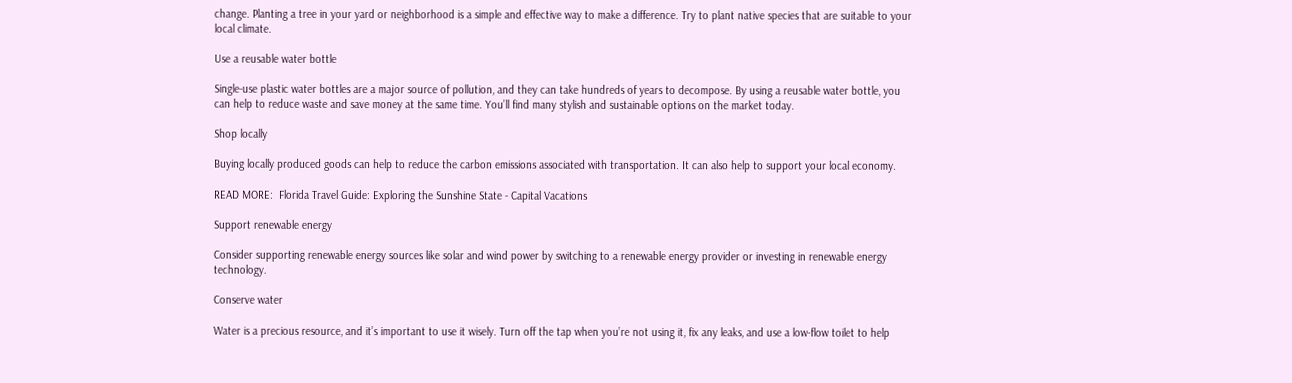change. Planting a tree in your yard or neighborhood is a simple and effective way to make a difference. Try to plant native species that are suitable to your local climate.

Use a reusable water bottle

Single-use plastic water bottles are a major source of pollution, and they can take hundreds of years to decompose. By using a reusable water bottle, you can help to reduce waste and save money at the same time. You’ll find many stylish and sustainable options on the market today.

Shop locally

Buying locally produced goods can help to reduce the carbon emissions associated with transportation. It can also help to support your local economy.

READ MORE:  Florida Travel Guide: Exploring the Sunshine State - Capital Vacations

Support renewable energy

Consider supporting renewable energy sources like solar and wind power by switching to a renewable energy provider or investing in renewable energy technology.

Conserve water

Water is a precious resource, and it’s important to use it wisely. Turn off the tap when you’re not using it, fix any leaks, and use a low-flow toilet to help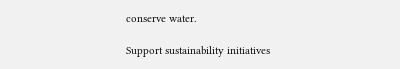conserve water.

Support sustainability initiatives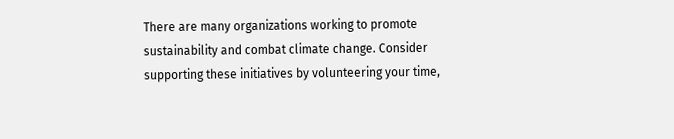There are many organizations working to promote sustainability and combat climate change. Consider supporting these initiatives by volunteering your time,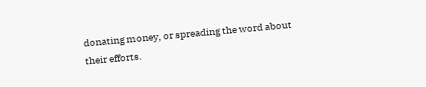donating money, or spreading the word about their efforts.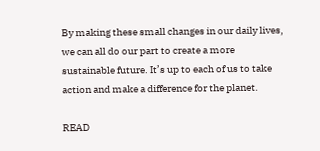By making these small changes in our daily lives, we can all do our part to create a more sustainable future. It’s up to each of us to take action and make a difference for the planet.

READ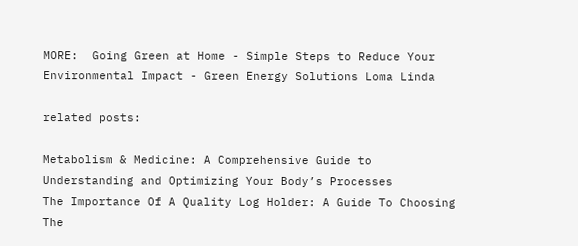MORE:  Going Green at Home - Simple Steps to Reduce Your Environmental Impact - Green Energy Solutions Loma Linda

related posts:

Metabolism & Medicine: A Comprehensive Guide to Understanding and Optimizing Your Body’s Processes
The Importance Of A Quality Log Holder: A Guide To Choosing The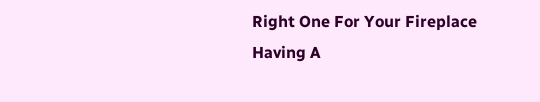Right One For Your Fireplace
Having A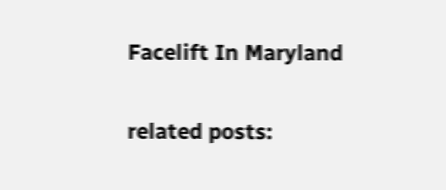Facelift In Maryland

related posts: